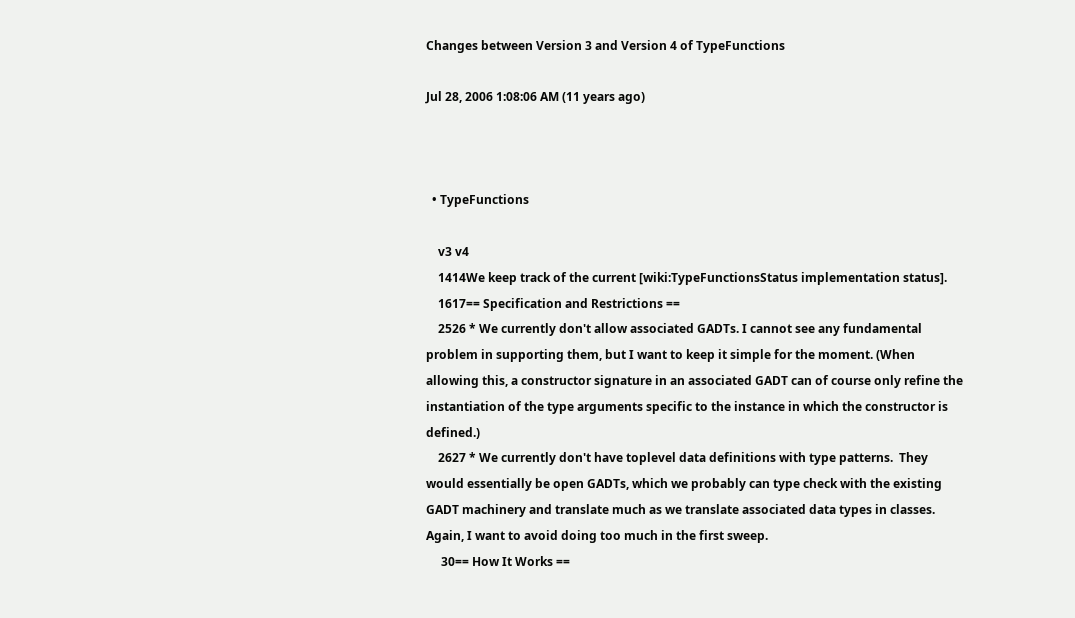Changes between Version 3 and Version 4 of TypeFunctions

Jul 28, 2006 1:08:06 AM (11 years ago)



  • TypeFunctions

    v3 v4
    1414We keep track of the current [wiki:TypeFunctionsStatus implementation status].
    1617== Specification and Restrictions ==
    2526 * We currently don't allow associated GADTs. I cannot see any fundamental problem in supporting them, but I want to keep it simple for the moment. (When allowing this, a constructor signature in an associated GADT can of course only refine the instantiation of the type arguments specific to the instance in which the constructor is defined.)
    2627 * We currently don't have toplevel data definitions with type patterns.  They would essentially be open GADTs, which we probably can type check with the existing GADT machinery and translate much as we translate associated data types in classes.  Again, I want to avoid doing too much in the first sweep.
     30== How It Works ==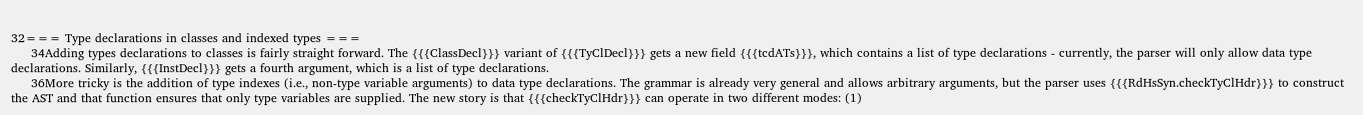32=== Type declarations in classes and indexed types ===
     34Adding types declarations to classes is fairly straight forward. The {{{ClassDecl}}} variant of {{{TyClDecl}}} gets a new field {{{tcdATs}}}, which contains a list of type declarations - currently, the parser will only allow data type declarations. Similarly, {{{InstDecl}}} gets a fourth argument, which is a list of type declarations.
     36More tricky is the addition of type indexes (i.e., non-type variable arguments) to data type declarations. The grammar is already very general and allows arbitrary arguments, but the parser uses {{{RdHsSyn.checkTyClHdr}}} to construct the AST and that function ensures that only type variables are supplied. The new story is that {{{checkTyClHdr}}} can operate in two different modes: (1)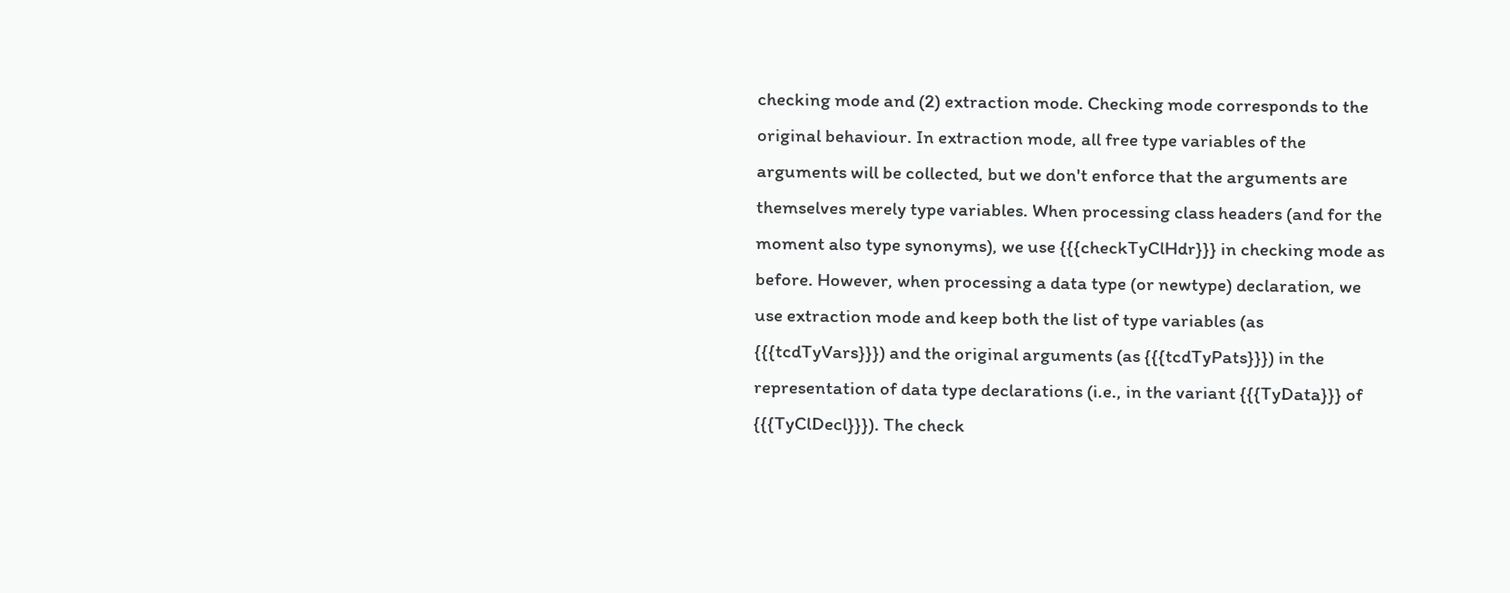checking mode and (2) extraction mode. Checking mode corresponds to the original behaviour. In extraction mode, all free type variables of the arguments will be collected, but we don't enforce that the arguments are themselves merely type variables. When processing class headers (and for the moment also type synonyms), we use {{{checkTyClHdr}}} in checking mode as before. However, when processing a data type (or newtype) declaration, we use extraction mode and keep both the list of type variables (as {{{tcdTyVars}}}) and the original arguments (as {{{tcdTyPats}}}) in the representation of data type declarations (i.e., in the variant {{{TyData}}} of {{{TyClDecl}}}). The check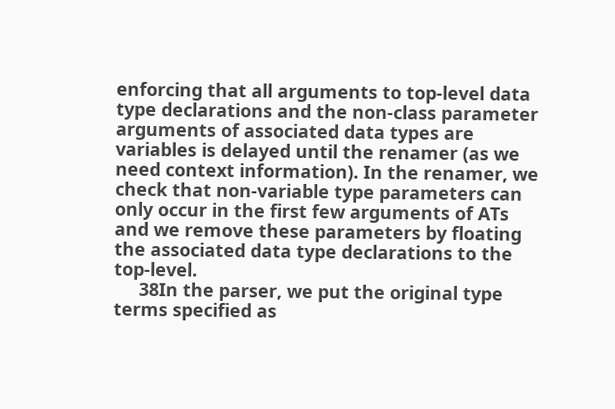enforcing that all arguments to top-level data type declarations and the non-class parameter arguments of associated data types are variables is delayed until the renamer (as we need context information). In the renamer, we check that non-variable type parameters can only occur in the first few arguments of ATs and we remove these parameters by floating the associated data type declarations to the top-level.
     38In the parser, we put the original type terms specified as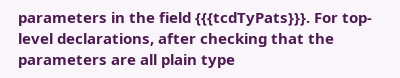parameters in the field {{{tcdTyPats}}}. For top-level declarations, after checking that the parameters are all plain type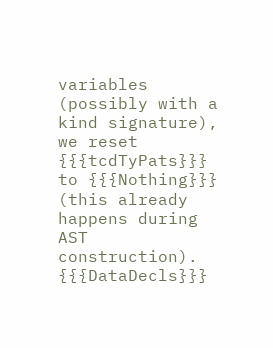variables (possibly with a kind signature), we reset {{{tcdTyPats}}} to {{{Nothing}}} (this already happens during AST construction). {{{DataDecls}}}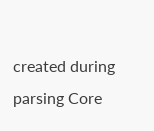created during parsing Core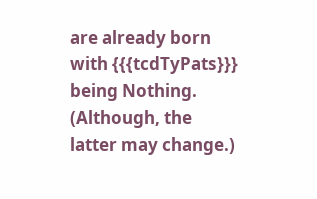are already born with {{{tcdTyPats}}} being Nothing. (Although, the latter may change.)